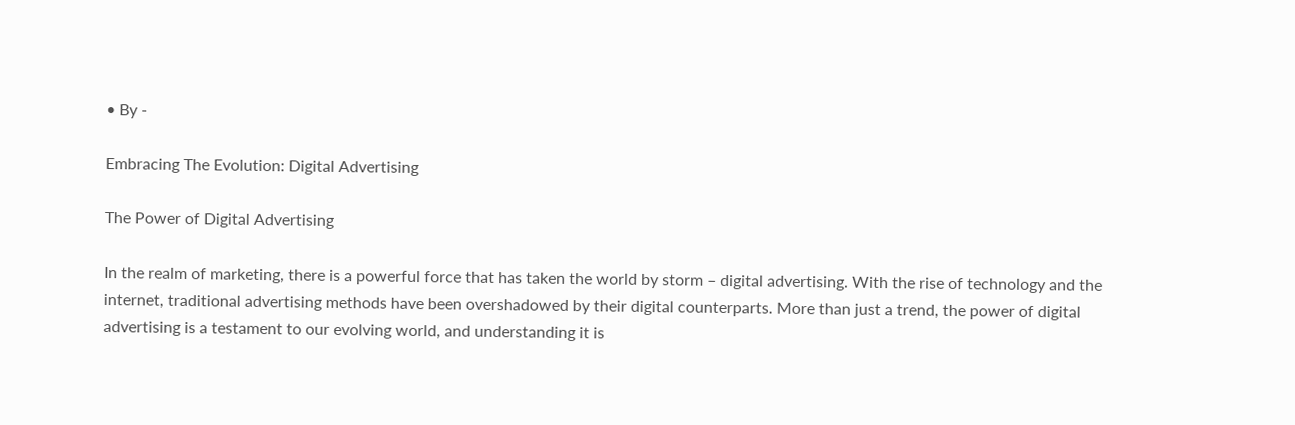• By -

Embracing The Evolution: Digital Advertising

The Power of Digital Advertising

In the realm of marketing, there is a powerful force that has taken the world by storm – digital advertising. With the rise of technology and the internet, traditional advertising methods have been overshadowed by their digital counterparts. More than just a trend, the power of digital advertising is a testament to our evolving world, and understanding it is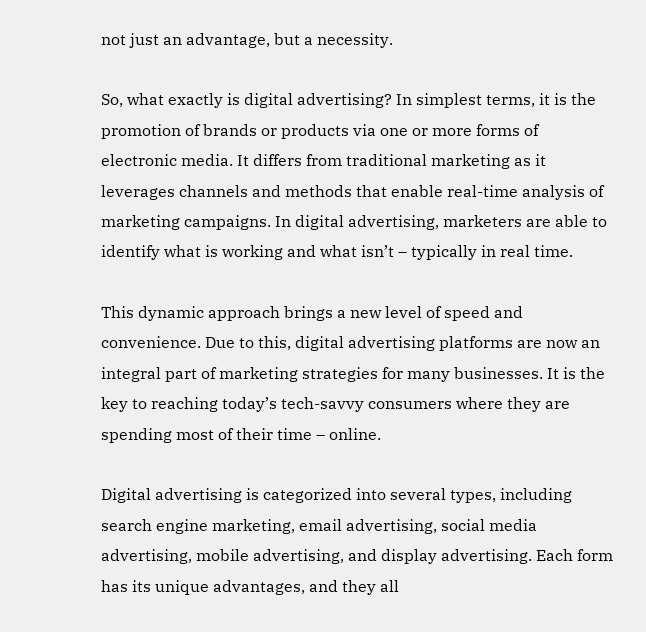not just an advantage, but a necessity.

So, what exactly is digital advertising? In simplest terms, it is the promotion of brands or products via one or more forms of electronic media. It differs from traditional marketing as it leverages channels and methods that enable real-time analysis of marketing campaigns. In digital advertising, marketers are able to identify what is working and what isn’t – typically in real time.

This dynamic approach brings a new level of speed and convenience. Due to this, digital advertising platforms are now an integral part of marketing strategies for many businesses. It is the key to reaching today’s tech-savvy consumers where they are spending most of their time – online.

Digital advertising is categorized into several types, including search engine marketing, email advertising, social media advertising, mobile advertising, and display advertising. Each form has its unique advantages, and they all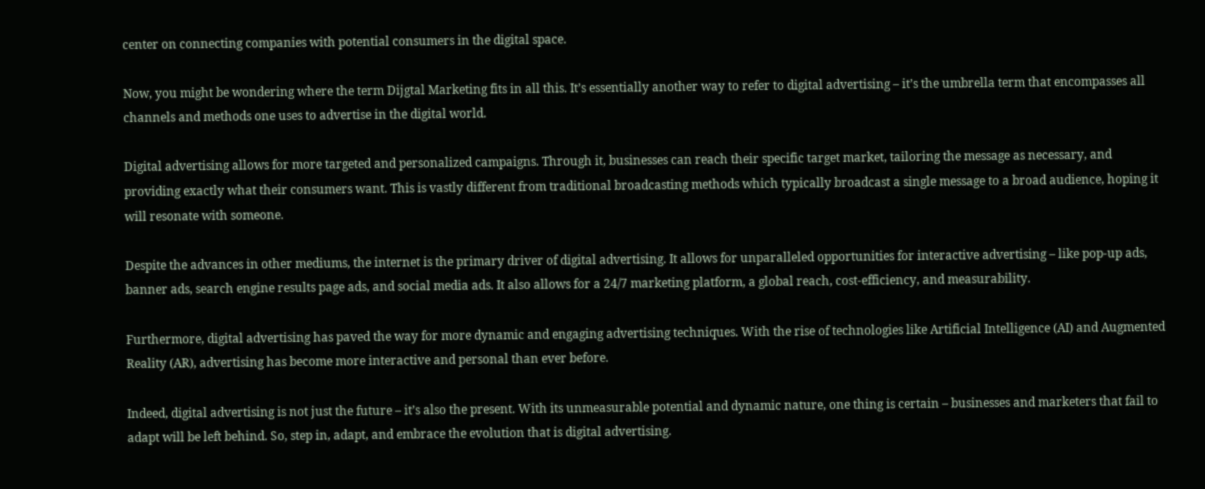center on connecting companies with potential consumers in the digital space.

Now, you might be wondering where the term Dijgtal Marketing fits in all this. It’s essentially another way to refer to digital advertising – it’s the umbrella term that encompasses all channels and methods one uses to advertise in the digital world.

Digital advertising allows for more targeted and personalized campaigns. Through it, businesses can reach their specific target market, tailoring the message as necessary, and providing exactly what their consumers want. This is vastly different from traditional broadcasting methods which typically broadcast a single message to a broad audience, hoping it will resonate with someone.

Despite the advances in other mediums, the internet is the primary driver of digital advertising. It allows for unparalleled opportunities for interactive advertising – like pop-up ads, banner ads, search engine results page ads, and social media ads. It also allows for a 24/7 marketing platform, a global reach, cost-efficiency, and measurability.

Furthermore, digital advertising has paved the way for more dynamic and engaging advertising techniques. With the rise of technologies like Artificial Intelligence (AI) and Augmented Reality (AR), advertising has become more interactive and personal than ever before.

Indeed, digital advertising is not just the future – it’s also the present. With its unmeasurable potential and dynamic nature, one thing is certain – businesses and marketers that fail to adapt will be left behind. So, step in, adapt, and embrace the evolution that is digital advertising.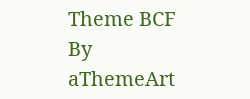Theme BCF By aThemeArt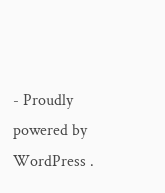- Proudly powered by WordPress .